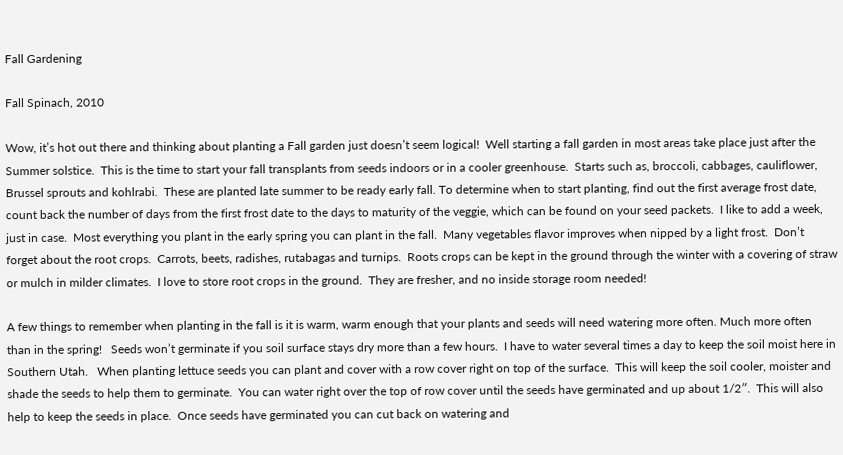Fall Gardening

Fall Spinach, 2010

Wow, it’s hot out there and thinking about planting a Fall garden just doesn’t seem logical!  Well starting a fall garden in most areas take place just after the Summer solstice.  This is the time to start your fall transplants from seeds indoors or in a cooler greenhouse.  Starts such as, broccoli, cabbages, cauliflower, Brussel sprouts and kohlrabi.  These are planted late summer to be ready early fall. To determine when to start planting, find out the first average frost date, count back the number of days from the first frost date to the days to maturity of the veggie, which can be found on your seed packets.  I like to add a week, just in case.  Most everything you plant in the early spring you can plant in the fall.  Many vegetables flavor improves when nipped by a light frost.  Don’t forget about the root crops.  Carrots, beets, radishes, rutabagas and turnips.  Roots crops can be kept in the ground through the winter with a covering of straw  or mulch in milder climates.  I love to store root crops in the ground.  They are fresher, and no inside storage room needed!

A few things to remember when planting in the fall is it is warm, warm enough that your plants and seeds will need watering more often. Much more often than in the spring!   Seeds won’t germinate if you soil surface stays dry more than a few hours.  I have to water several times a day to keep the soil moist here in Southern Utah.   When planting lettuce seeds you can plant and cover with a row cover right on top of the surface.  This will keep the soil cooler, moister and shade the seeds to help them to germinate.  You can water right over the top of row cover until the seeds have germinated and up about 1/2″.  This will also help to keep the seeds in place.  Once seeds have germinated you can cut back on watering and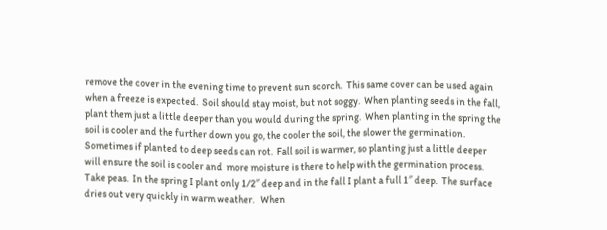remove the cover in the evening time to prevent sun scorch.  This same cover can be used again when a freeze is expected.  Soil should stay moist, but not soggy.  When planting seeds in the fall, plant them just a little deeper than you would during the spring.  When planting in the spring the soil is cooler and the further down you go, the cooler the soil, the slower the germination.  Sometimes if planted to deep seeds can rot.  Fall soil is warmer, so planting just a little deeper will ensure the soil is cooler and  more moisture is there to help with the germination process.   Take peas.  In the spring I plant only 1/2″ deep and in the fall I plant a full 1″ deep.  The surface dries out very quickly in warm weather.   When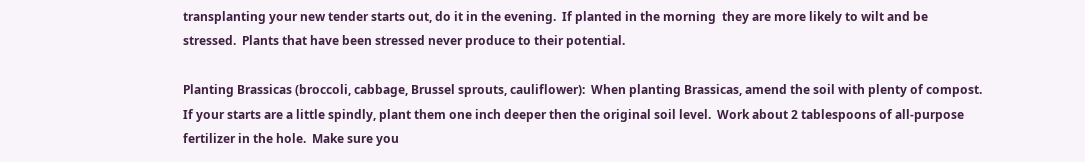transplanting your new tender starts out, do it in the evening.  If planted in the morning  they are more likely to wilt and be stressed.  Plants that have been stressed never produce to their potential.

Planting Brassicas (broccoli, cabbage, Brussel sprouts, cauliflower):  When planting Brassicas, amend the soil with plenty of compost.  If your starts are a little spindly, plant them one inch deeper then the original soil level.  Work about 2 tablespoons of all-purpose fertilizer in the hole.  Make sure you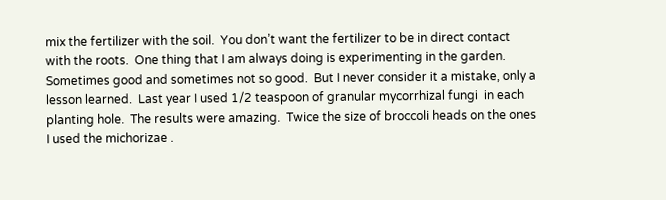mix the fertilizer with the soil.  You don’t want the fertilizer to be in direct contact with the roots.  One thing that I am always doing is experimenting in the garden.  Sometimes good and sometimes not so good.  But I never consider it a mistake, only a lesson learned.  Last year I used 1/2 teaspoon of granular mycorrhizal fungi  in each planting hole.  The results were amazing.  Twice the size of broccoli heads on the ones I used the michorizae .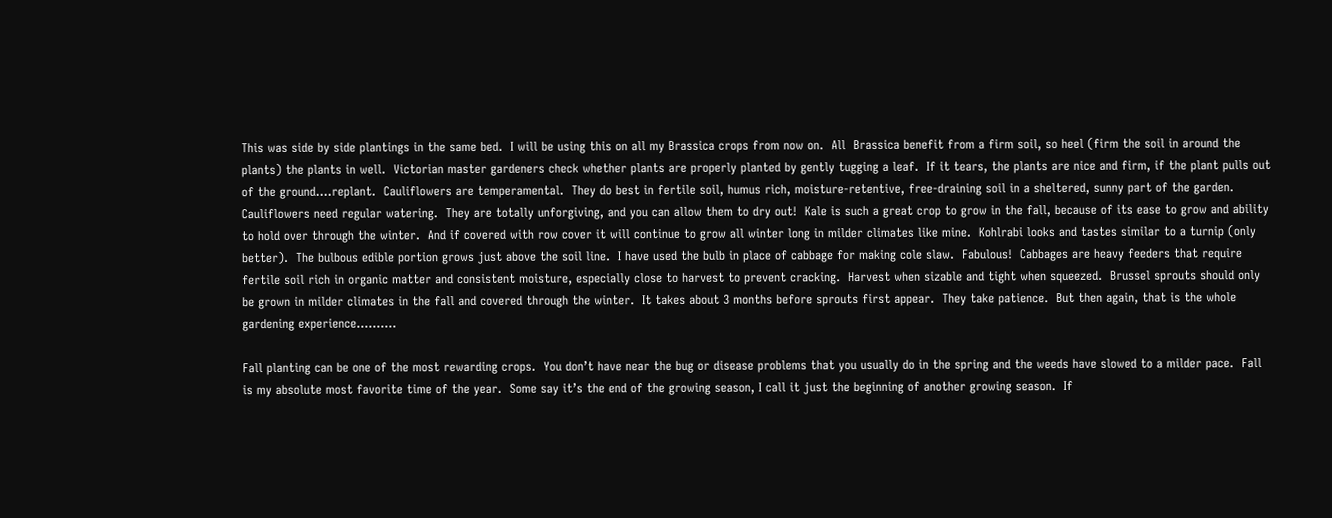This was side by side plantings in the same bed.  I will be using this on all my Brassica crops from now on.  All  Brassica benefit from a firm soil, so heel (firm the soil in around the plants) the plants in well.  Victorian master gardeners check whether plants are properly planted by gently tugging a leaf.  If it tears, the plants are nice and firm, if the plant pulls out of the ground….replant.  Cauliflowers are temperamental.  They do best in fertile soil, humus rich, moisture-retentive, free-draining soil in a sheltered, sunny part of the garden.  Cauliflowers need regular watering.  They are totally unforgiving, and you can allow them to dry out!  Kale is such a great crop to grow in the fall, because of its ease to grow and ability to hold over through the winter.  And if covered with row cover it will continue to grow all winter long in milder climates like mine.  Kohlrabi looks and tastes similar to a turnip (only better).  The bulbous edible portion grows just above the soil line.  I have used the bulb in place of cabbage for making cole slaw.  Fabulous!  Cabbages are heavy feeders that require fertile soil rich in organic matter and consistent moisture, especially close to harvest to prevent cracking.  Harvest when sizable and tight when squeezed.  Brussel sprouts should only be grown in milder climates in the fall and covered through the winter.  It takes about 3 months before sprouts first appear.  They take patience.  But then again, that is the whole gardening experience……….

Fall planting can be one of the most rewarding crops.  You don’t have near the bug or disease problems that you usually do in the spring and the weeds have slowed to a milder pace.  Fall is my absolute most favorite time of the year.  Some say it’s the end of the growing season, I call it just the beginning of another growing season.  If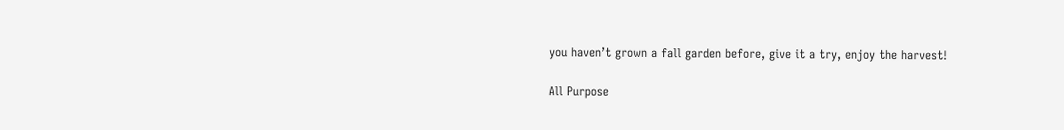you haven’t grown a fall garden before, give it a try, enjoy the harvest!

All Purpose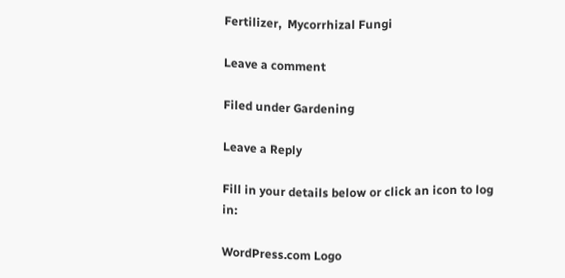Fertilizer,  Mycorrhizal Fungi

Leave a comment

Filed under Gardening

Leave a Reply

Fill in your details below or click an icon to log in:

WordPress.com Logo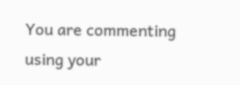You are commenting using your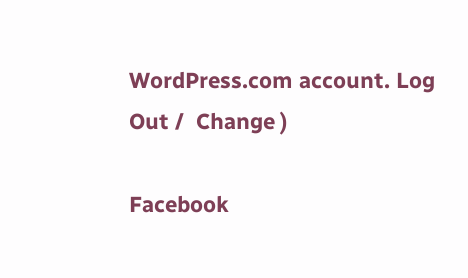WordPress.com account. Log Out /  Change )

Facebook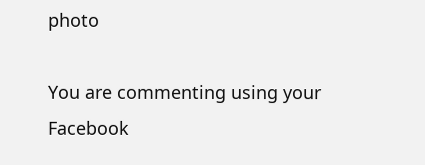photo

You are commenting using your Facebook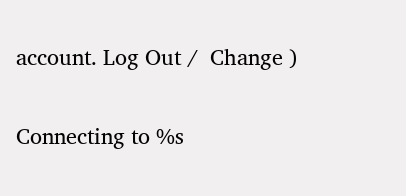account. Log Out /  Change )

Connecting to %s